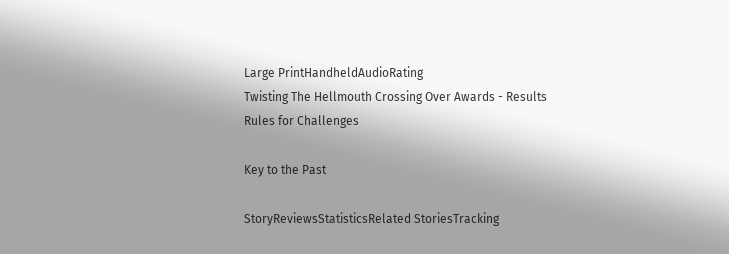Large PrintHandheldAudioRating
Twisting The Hellmouth Crossing Over Awards - Results
Rules for Challenges

Key to the Past

StoryReviewsStatisticsRelated StoriesTracking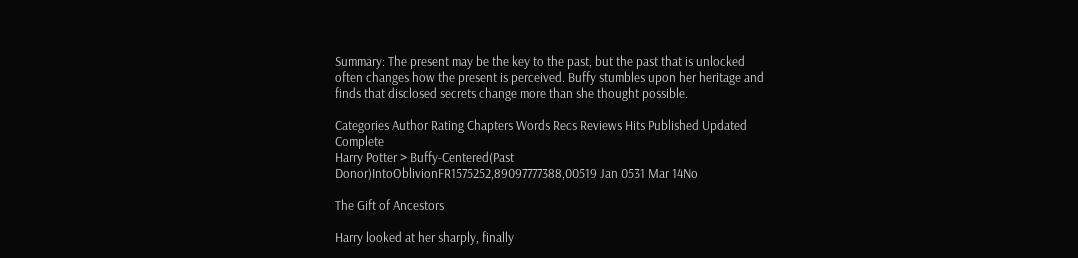Summary: The present may be the key to the past, but the past that is unlocked often changes how the present is perceived. Buffy stumbles upon her heritage and finds that disclosed secrets change more than she thought possible.

Categories Author Rating Chapters Words Recs Reviews Hits Published Updated Complete
Harry Potter > Buffy-Centered(Past Donor)IntoOblivionFR1575252,89097777388,00519 Jan 0531 Mar 14No

The Gift of Ancestors

Harry looked at her sharply, finally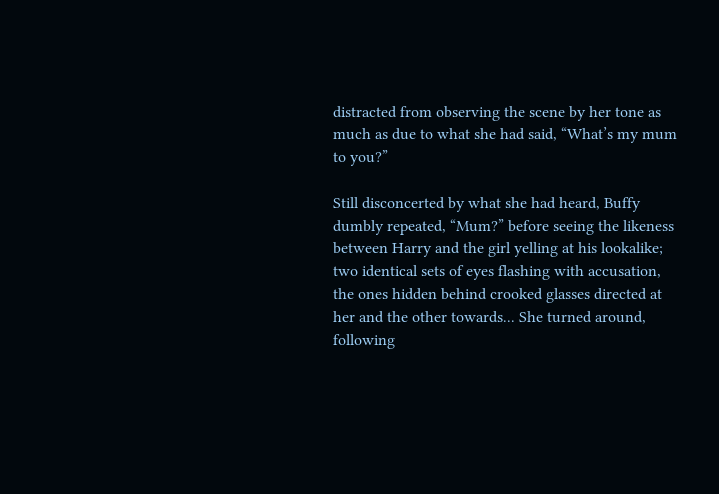distracted from observing the scene by her tone as much as due to what she had said, “What’s my mum to you?”

Still disconcerted by what she had heard, Buffy dumbly repeated, “Mum?” before seeing the likeness between Harry and the girl yelling at his lookalike; two identical sets of eyes flashing with accusation, the ones hidden behind crooked glasses directed at her and the other towards... She turned around, following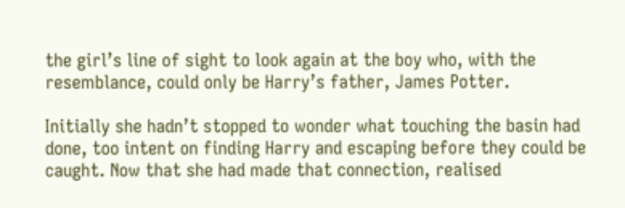the girl’s line of sight to look again at the boy who, with the resemblance, could only be Harry’s father, James Potter.

Initially she hadn’t stopped to wonder what touching the basin had done, too intent on finding Harry and escaping before they could be caught. Now that she had made that connection, realised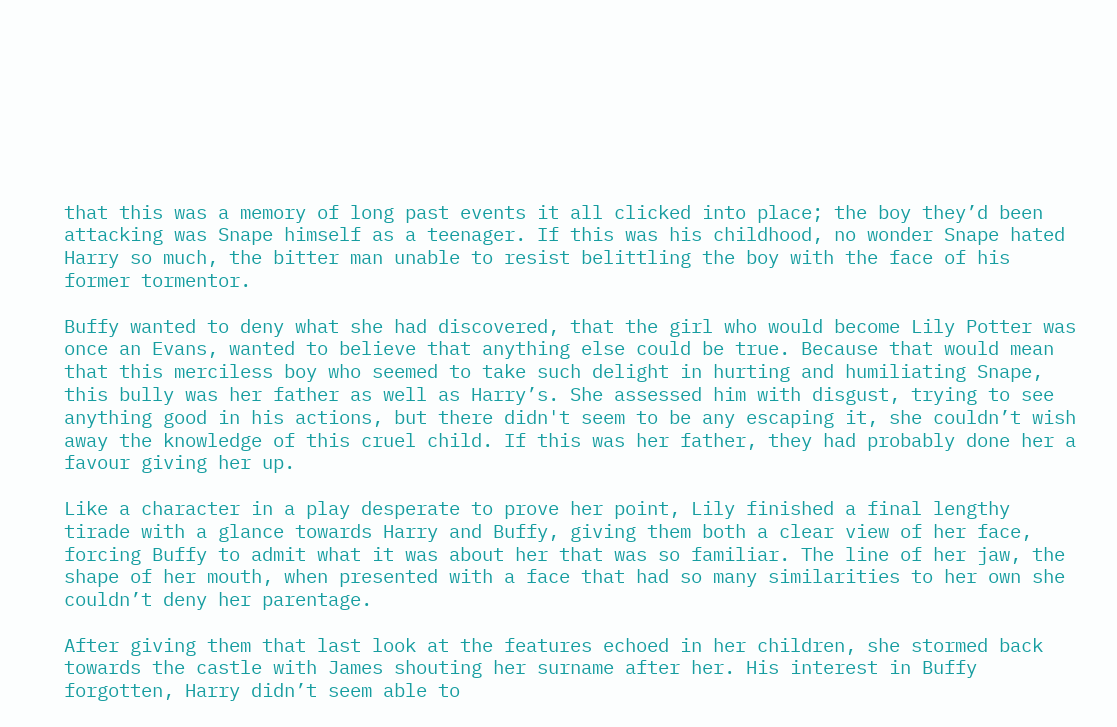that this was a memory of long past events it all clicked into place; the boy they’d been attacking was Snape himself as a teenager. If this was his childhood, no wonder Snape hated Harry so much, the bitter man unable to resist belittling the boy with the face of his former tormentor.

Buffy wanted to deny what she had discovered, that the girl who would become Lily Potter was once an Evans, wanted to believe that anything else could be true. Because that would mean that this merciless boy who seemed to take such delight in hurting and humiliating Snape, this bully was her father as well as Harry’s. She assessed him with disgust, trying to see anything good in his actions, but there didn't seem to be any escaping it, she couldn’t wish away the knowledge of this cruel child. If this was her father, they had probably done her a favour giving her up.

Like a character in a play desperate to prove her point, Lily finished a final lengthy tirade with a glance towards Harry and Buffy, giving them both a clear view of her face, forcing Buffy to admit what it was about her that was so familiar. The line of her jaw, the shape of her mouth, when presented with a face that had so many similarities to her own she couldn’t deny her parentage.

After giving them that last look at the features echoed in her children, she stormed back towards the castle with James shouting her surname after her. His interest in Buffy forgotten, Harry didn’t seem able to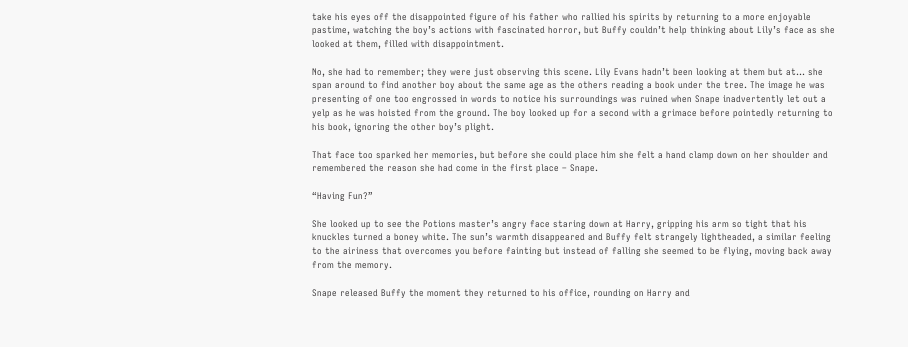take his eyes off the disappointed figure of his father who rallied his spirits by returning to a more enjoyable pastime, watching the boy’s actions with fascinated horror, but Buffy couldn’t help thinking about Lily’s face as she looked at them, filled with disappointment.

No, she had to remember; they were just observing this scene. Lily Evans hadn’t been looking at them but at… she span around to find another boy about the same age as the others reading a book under the tree. The image he was presenting of one too engrossed in words to notice his surroundings was ruined when Snape inadvertently let out a yelp as he was hoisted from the ground. The boy looked up for a second with a grimace before pointedly returning to his book, ignoring the other boy’s plight.

That face too sparked her memories, but before she could place him she felt a hand clamp down on her shoulder and remembered the reason she had come in the first place – Snape.

“Having Fun?”

She looked up to see the Potions master’s angry face staring down at Harry, gripping his arm so tight that his knuckles turned a boney white. The sun’s warmth disappeared and Buffy felt strangely lightheaded, a similar feeling to the airiness that overcomes you before fainting but instead of falling she seemed to be flying, moving back away from the memory.

Snape released Buffy the moment they returned to his office, rounding on Harry and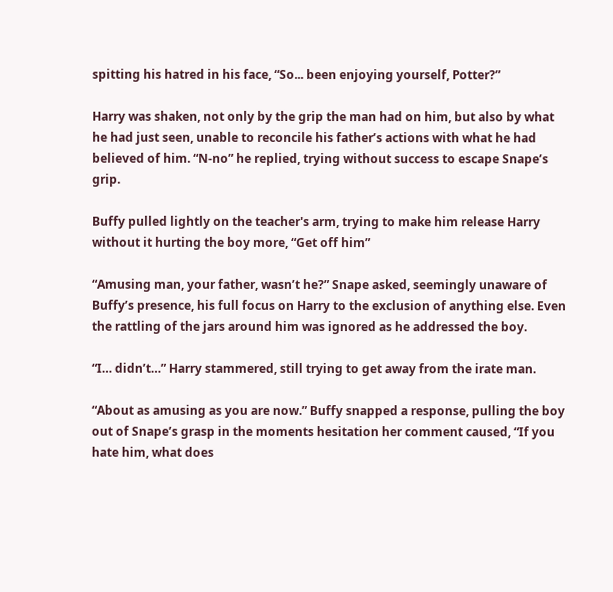spitting his hatred in his face, “So... been enjoying yourself, Potter?”

Harry was shaken, not only by the grip the man had on him, but also by what he had just seen, unable to reconcile his father’s actions with what he had believed of him. “N-no” he replied, trying without success to escape Snape’s grip.

Buffy pulled lightly on the teacher's arm, trying to make him release Harry without it hurting the boy more, “Get off him”

“Amusing man, your father, wasn’t he?” Snape asked, seemingly unaware of Buffy’s presence, his full focus on Harry to the exclusion of anything else. Even the rattling of the jars around him was ignored as he addressed the boy.

“I… didn’t…” Harry stammered, still trying to get away from the irate man.

“About as amusing as you are now.” Buffy snapped a response, pulling the boy out of Snape’s grasp in the moments hesitation her comment caused, “If you hate him, what does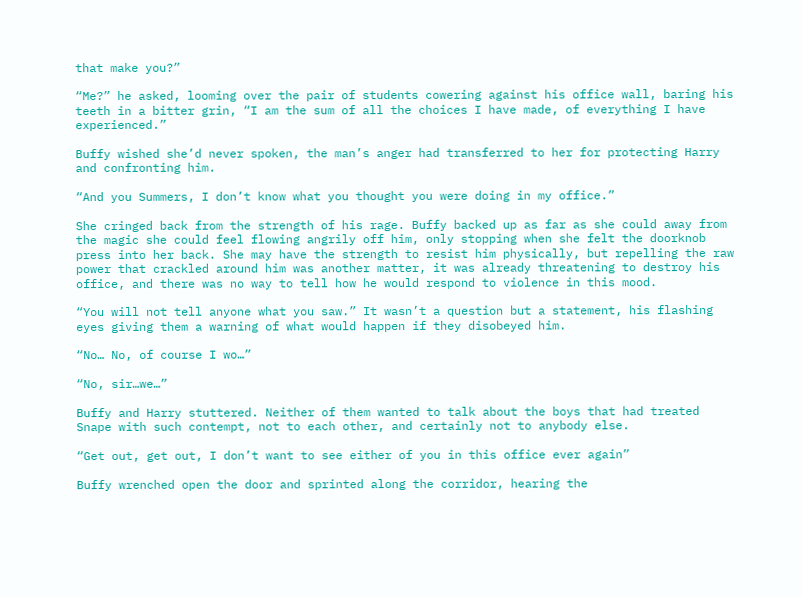that make you?”

“Me?” he asked, looming over the pair of students cowering against his office wall, baring his teeth in a bitter grin, “I am the sum of all the choices I have made, of everything I have experienced.”

Buffy wished she’d never spoken, the man’s anger had transferred to her for protecting Harry and confronting him.

“And you Summers, I don’t know what you thought you were doing in my office.”

She cringed back from the strength of his rage. Buffy backed up as far as she could away from the magic she could feel flowing angrily off him, only stopping when she felt the doorknob press into her back. She may have the strength to resist him physically, but repelling the raw power that crackled around him was another matter, it was already threatening to destroy his office, and there was no way to tell how he would respond to violence in this mood.

“You will not tell anyone what you saw.” It wasn’t a question but a statement, his flashing eyes giving them a warning of what would happen if they disobeyed him.

“No… No, of course I wo…”

“No, sir…we…”

Buffy and Harry stuttered. Neither of them wanted to talk about the boys that had treated Snape with such contempt, not to each other, and certainly not to anybody else.

“Get out, get out, I don’t want to see either of you in this office ever again”

Buffy wrenched open the door and sprinted along the corridor, hearing the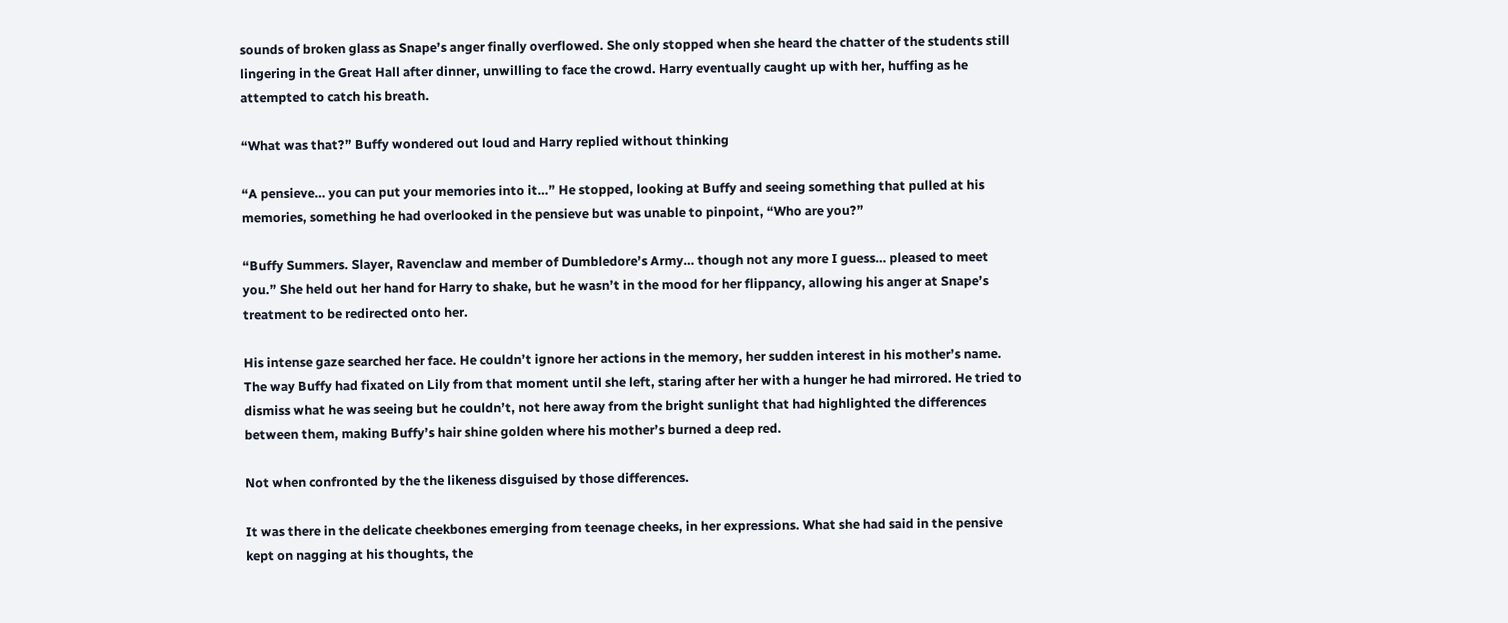sounds of broken glass as Snape’s anger finally overflowed. She only stopped when she heard the chatter of the students still lingering in the Great Hall after dinner, unwilling to face the crowd. Harry eventually caught up with her, huffing as he attempted to catch his breath.

“What was that?” Buffy wondered out loud and Harry replied without thinking

“A pensieve… you can put your memories into it…” He stopped, looking at Buffy and seeing something that pulled at his memories, something he had overlooked in the pensieve but was unable to pinpoint, “Who are you?”

“Buffy Summers. Slayer, Ravenclaw and member of Dumbledore’s Army… though not any more I guess… pleased to meet you.” She held out her hand for Harry to shake, but he wasn’t in the mood for her flippancy, allowing his anger at Snape’s treatment to be redirected onto her.

His intense gaze searched her face. He couldn’t ignore her actions in the memory, her sudden interest in his mother’s name. The way Buffy had fixated on Lily from that moment until she left, staring after her with a hunger he had mirrored. He tried to dismiss what he was seeing but he couldn’t, not here away from the bright sunlight that had highlighted the differences between them, making Buffy’s hair shine golden where his mother’s burned a deep red.

Not when confronted by the the likeness disguised by those differences.

It was there in the delicate cheekbones emerging from teenage cheeks, in her expressions. What she had said in the pensive kept on nagging at his thoughts, the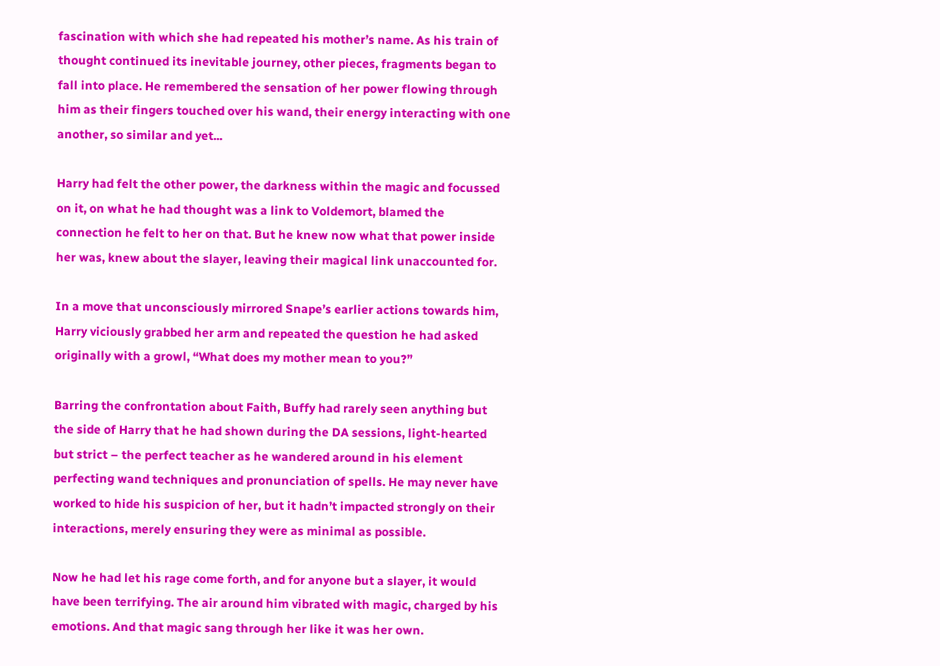fascination with which she had repeated his mother’s name. As his train of thought continued its inevitable journey, other pieces, fragments began to fall into place. He remembered the sensation of her power flowing through him as their fingers touched over his wand, their energy interacting with one another, so similar and yet...

Harry had felt the other power, the darkness within the magic and focussed on it, on what he had thought was a link to Voldemort, blamed the connection he felt to her on that. But he knew now what that power inside her was, knew about the slayer, leaving their magical link unaccounted for.

In a move that unconsciously mirrored Snape’s earlier actions towards him, Harry viciously grabbed her arm and repeated the question he had asked originally with a growl, “What does my mother mean to you?”

Barring the confrontation about Faith, Buffy had rarely seen anything but the side of Harry that he had shown during the DA sessions, light-hearted but strict – the perfect teacher as he wandered around in his element perfecting wand techniques and pronunciation of spells. He may never have worked to hide his suspicion of her, but it hadn’t impacted strongly on their interactions, merely ensuring they were as minimal as possible.

Now he had let his rage come forth, and for anyone but a slayer, it would have been terrifying. The air around him vibrated with magic, charged by his emotions. And that magic sang through her like it was her own.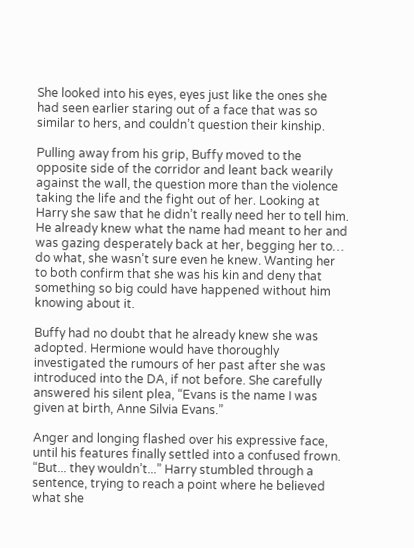She looked into his eyes, eyes just like the ones she had seen earlier staring out of a face that was so similar to hers, and couldn’t question their kinship.

Pulling away from his grip, Buffy moved to the opposite side of the corridor and leant back wearily against the wall, the question more than the violence taking the life and the fight out of her. Looking at Harry she saw that he didn’t really need her to tell him. He already knew what the name had meant to her and was gazing desperately back at her, begging her to… do what, she wasn’t sure even he knew. Wanting her to both confirm that she was his kin and deny that something so big could have happened without him knowing about it.

Buffy had no doubt that he already knew she was adopted. Hermione would have thoroughly investigated the rumours of her past after she was introduced into the DA, if not before. She carefully answered his silent plea, “Evans is the name I was given at birth, Anne Silvia Evans.”

Anger and longing flashed over his expressive face, until his features finally settled into a confused frown. “But... they wouldn’t...” Harry stumbled through a sentence, trying to reach a point where he believed what she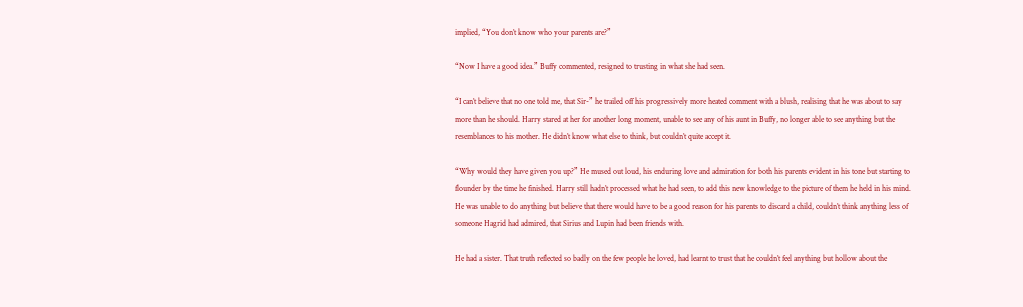implied, “You don’t know who your parents are?”

“Now I have a good idea.” Buffy commented, resigned to trusting in what she had seen.

“I can’t believe that no one told me, that Sir-” he trailed off his progressively more heated comment with a blush, realising that he was about to say more than he should. Harry stared at her for another long moment, unable to see any of his aunt in Buffy, no longer able to see anything but the resemblances to his mother. He didn’t know what else to think, but couldn’t quite accept it.

“Why would they have given you up?” He mused out loud, his enduring love and admiration for both his parents evident in his tone but starting to flounder by the time he finished. Harry still hadn’t processed what he had seen, to add this new knowledge to the picture of them he held in his mind. He was unable to do anything but believe that there would have to be a good reason for his parents to discard a child, couldn’t think anything less of someone Hagrid had admired, that Sirius and Lupin had been friends with.

He had a sister. That truth reflected so badly on the few people he loved, had learnt to trust that he couldn’t feel anything but hollow about the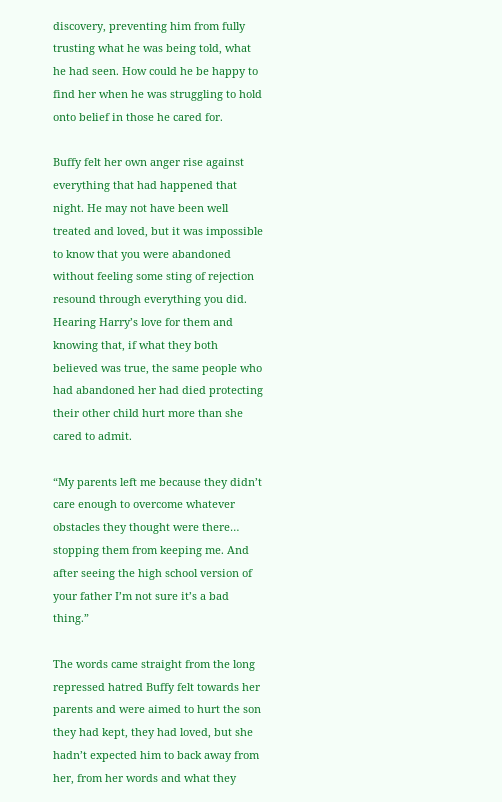discovery, preventing him from fully trusting what he was being told, what he had seen. How could he be happy to find her when he was struggling to hold onto belief in those he cared for.

Buffy felt her own anger rise against everything that had happened that night. He may not have been well treated and loved, but it was impossible to know that you were abandoned without feeling some sting of rejection resound through everything you did. Hearing Harry’s love for them and knowing that, if what they both believed was true, the same people who had abandoned her had died protecting their other child hurt more than she cared to admit.

“My parents left me because they didn’t care enough to overcome whatever obstacles they thought were there… stopping them from keeping me. And after seeing the high school version of your father I’m not sure it’s a bad thing.”

The words came straight from the long repressed hatred Buffy felt towards her parents and were aimed to hurt the son they had kept, they had loved, but she hadn’t expected him to back away from her, from her words and what they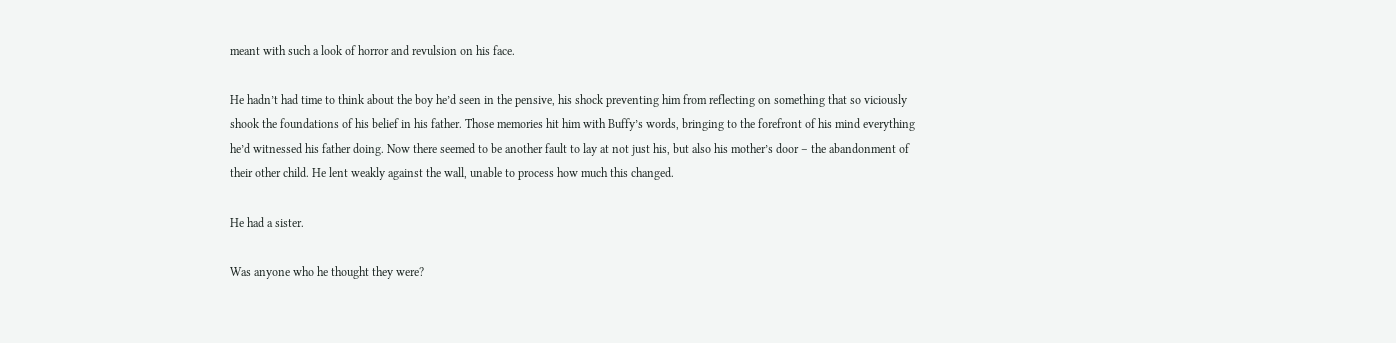meant with such a look of horror and revulsion on his face.

He hadn’t had time to think about the boy he’d seen in the pensive, his shock preventing him from reflecting on something that so viciously shook the foundations of his belief in his father. Those memories hit him with Buffy’s words, bringing to the forefront of his mind everything he’d witnessed his father doing. Now there seemed to be another fault to lay at not just his, but also his mother’s door – the abandonment of their other child. He lent weakly against the wall, unable to process how much this changed.

He had a sister.

Was anyone who he thought they were?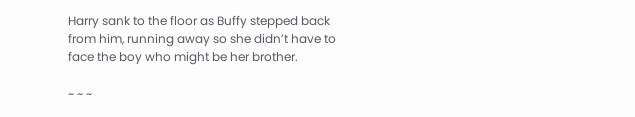Harry sank to the floor as Buffy stepped back from him, running away so she didn’t have to face the boy who might be her brother.

~ ~ ~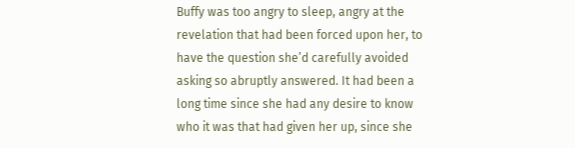Buffy was too angry to sleep, angry at the revelation that had been forced upon her, to have the question she’d carefully avoided asking so abruptly answered. It had been a long time since she had any desire to know who it was that had given her up, since she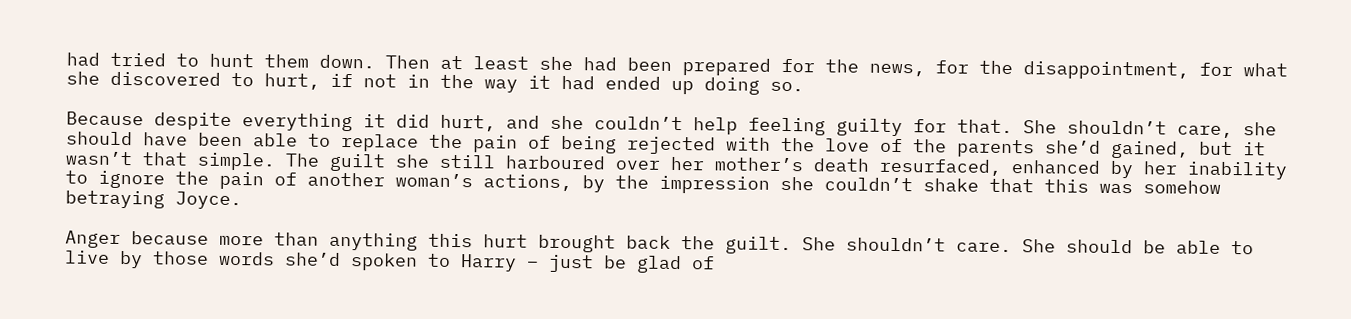had tried to hunt them down. Then at least she had been prepared for the news, for the disappointment, for what she discovered to hurt, if not in the way it had ended up doing so.

Because despite everything it did hurt, and she couldn’t help feeling guilty for that. She shouldn’t care, she should have been able to replace the pain of being rejected with the love of the parents she’d gained, but it wasn’t that simple. The guilt she still harboured over her mother’s death resurfaced, enhanced by her inability to ignore the pain of another woman’s actions, by the impression she couldn’t shake that this was somehow betraying Joyce.

Anger because more than anything this hurt brought back the guilt. She shouldn’t care. She should be able to live by those words she’d spoken to Harry – just be glad of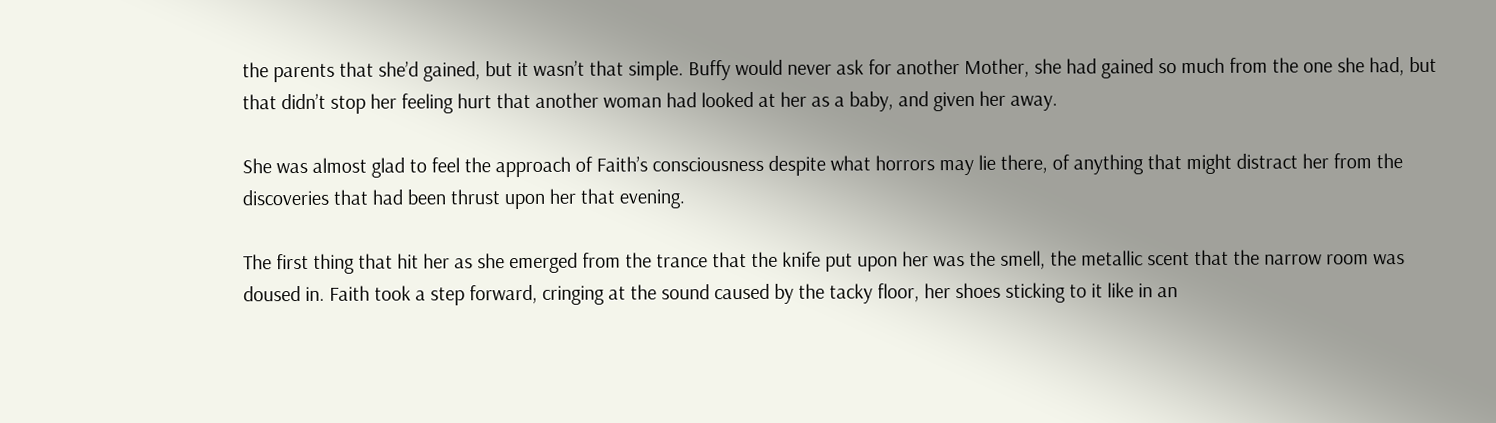the parents that she’d gained, but it wasn’t that simple. Buffy would never ask for another Mother, she had gained so much from the one she had, but that didn’t stop her feeling hurt that another woman had looked at her as a baby, and given her away.

She was almost glad to feel the approach of Faith’s consciousness despite what horrors may lie there, of anything that might distract her from the discoveries that had been thrust upon her that evening.

The first thing that hit her as she emerged from the trance that the knife put upon her was the smell, the metallic scent that the narrow room was doused in. Faith took a step forward, cringing at the sound caused by the tacky floor, her shoes sticking to it like in an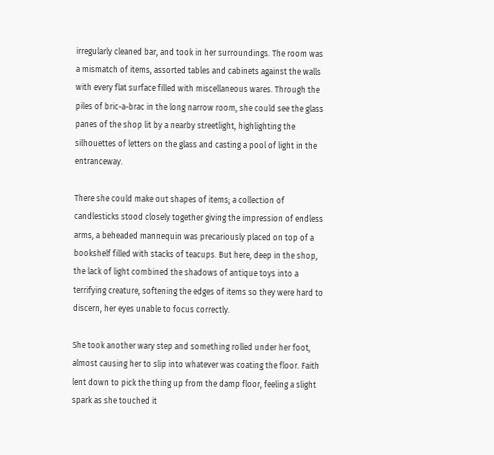irregularly cleaned bar, and took in her surroundings. The room was a mismatch of items, assorted tables and cabinets against the walls with every flat surface filled with miscellaneous wares. Through the piles of bric-a-brac in the long narrow room, she could see the glass panes of the shop lit by a nearby streetlight, highlighting the silhouettes of letters on the glass and casting a pool of light in the entranceway.

There she could make out shapes of items; a collection of candlesticks stood closely together giving the impression of endless arms, a beheaded mannequin was precariously placed on top of a bookshelf filled with stacks of teacups. But here, deep in the shop, the lack of light combined the shadows of antique toys into a terrifying creature, softening the edges of items so they were hard to discern, her eyes unable to focus correctly.

She took another wary step and something rolled under her foot, almost causing her to slip into whatever was coating the floor. Faith lent down to pick the thing up from the damp floor, feeling a slight spark as she touched it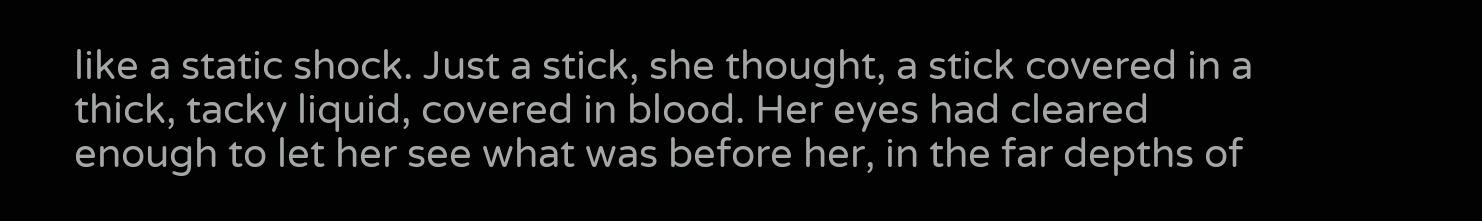like a static shock. Just a stick, she thought, a stick covered in a thick, tacky liquid, covered in blood. Her eyes had cleared enough to let her see what was before her, in the far depths of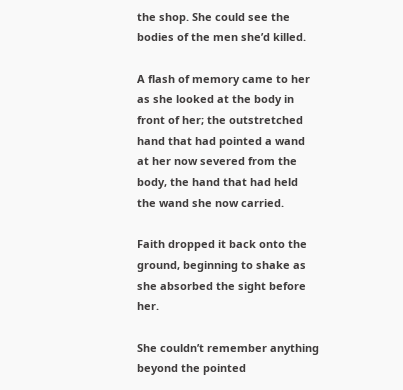the shop. She could see the bodies of the men she’d killed.

A flash of memory came to her as she looked at the body in front of her; the outstretched hand that had pointed a wand at her now severed from the body, the hand that had held the wand she now carried.

Faith dropped it back onto the ground, beginning to shake as she absorbed the sight before her.

She couldn’t remember anything beyond the pointed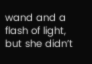wand and a flash of light, but she didn’t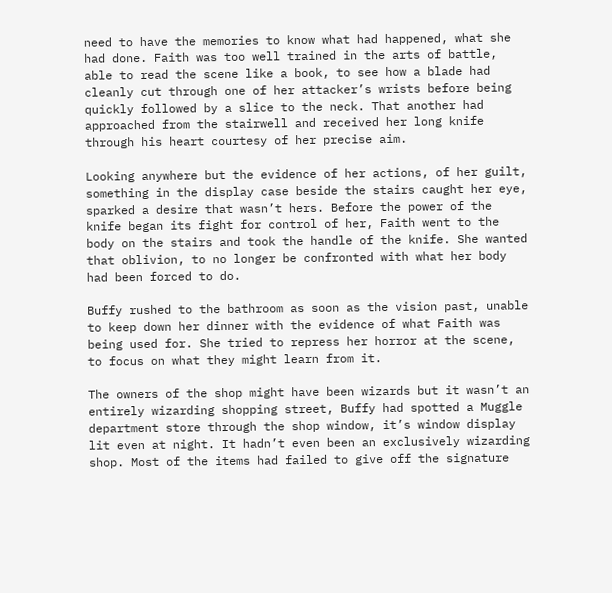need to have the memories to know what had happened, what she had done. Faith was too well trained in the arts of battle, able to read the scene like a book, to see how a blade had cleanly cut through one of her attacker’s wrists before being quickly followed by a slice to the neck. That another had approached from the stairwell and received her long knife through his heart courtesy of her precise aim.

Looking anywhere but the evidence of her actions, of her guilt, something in the display case beside the stairs caught her eye, sparked a desire that wasn’t hers. Before the power of the knife began its fight for control of her, Faith went to the body on the stairs and took the handle of the knife. She wanted that oblivion, to no longer be confronted with what her body had been forced to do.

Buffy rushed to the bathroom as soon as the vision past, unable to keep down her dinner with the evidence of what Faith was being used for. She tried to repress her horror at the scene, to focus on what they might learn from it.

The owners of the shop might have been wizards but it wasn’t an entirely wizarding shopping street, Buffy had spotted a Muggle department store through the shop window, it’s window display lit even at night. It hadn’t even been an exclusively wizarding shop. Most of the items had failed to give off the signature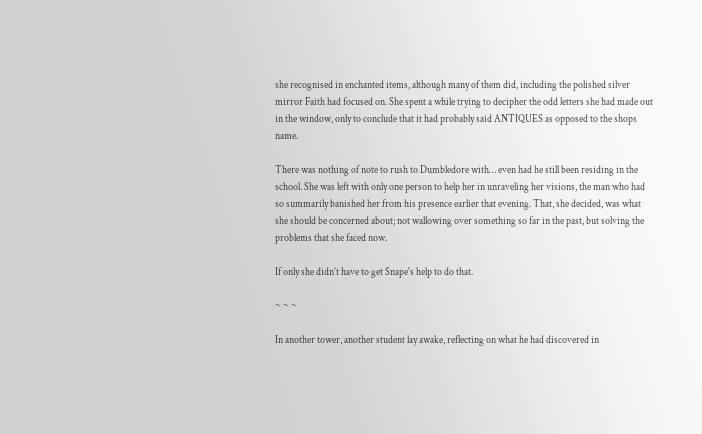she recognised in enchanted items, although many of them did, including the polished silver mirror Faith had focused on. She spent a while trying to decipher the odd letters she had made out in the window, only to conclude that it had probably said ANTIQUES as opposed to the shops name.

There was nothing of note to rush to Dumbledore with… even had he still been residing in the school. She was left with only one person to help her in unraveling her visions, the man who had so summarily banished her from his presence earlier that evening. That, she decided, was what she should be concerned about; not wallowing over something so far in the past, but solving the problems that she faced now.

If only she didn’t have to get Snape's help to do that.

~ ~ ~

In another tower, another student lay awake, reflecting on what he had discovered in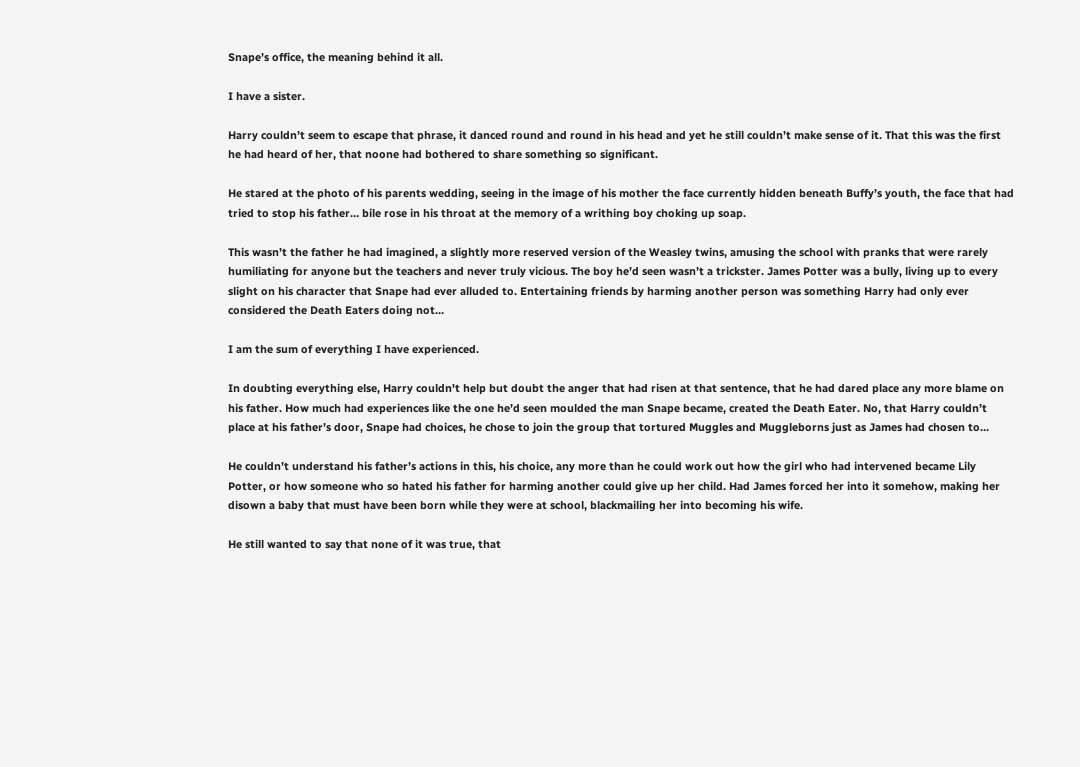Snape’s office, the meaning behind it all.

I have a sister.

Harry couldn’t seem to escape that phrase, it danced round and round in his head and yet he still couldn’t make sense of it. That this was the first he had heard of her, that noone had bothered to share something so significant.

He stared at the photo of his parents wedding, seeing in the image of his mother the face currently hidden beneath Buffy’s youth, the face that had tried to stop his father… bile rose in his throat at the memory of a writhing boy choking up soap.

This wasn’t the father he had imagined, a slightly more reserved version of the Weasley twins, amusing the school with pranks that were rarely humiliating for anyone but the teachers and never truly vicious. The boy he’d seen wasn’t a trickster. James Potter was a bully, living up to every slight on his character that Snape had ever alluded to. Entertaining friends by harming another person was something Harry had only ever considered the Death Eaters doing not…

I am the sum of everything I have experienced.

In doubting everything else, Harry couldn't help but doubt the anger that had risen at that sentence, that he had dared place any more blame on his father. How much had experiences like the one he’d seen moulded the man Snape became, created the Death Eater. No, that Harry couldn’t place at his father’s door, Snape had choices, he chose to join the group that tortured Muggles and Muggleborns just as James had chosen to…

He couldn’t understand his father’s actions in this, his choice, any more than he could work out how the girl who had intervened became Lily Potter, or how someone who so hated his father for harming another could give up her child. Had James forced her into it somehow, making her disown a baby that must have been born while they were at school, blackmailing her into becoming his wife.

He still wanted to say that none of it was true, that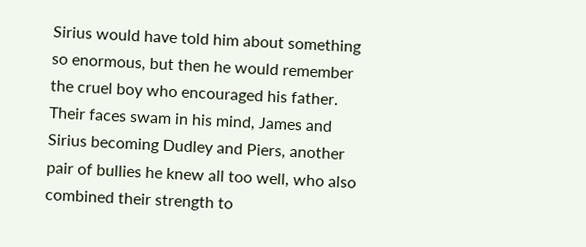Sirius would have told him about something so enormous, but then he would remember the cruel boy who encouraged his father. Their faces swam in his mind, James and Sirius becoming Dudley and Piers, another pair of bullies he knew all too well, who also combined their strength to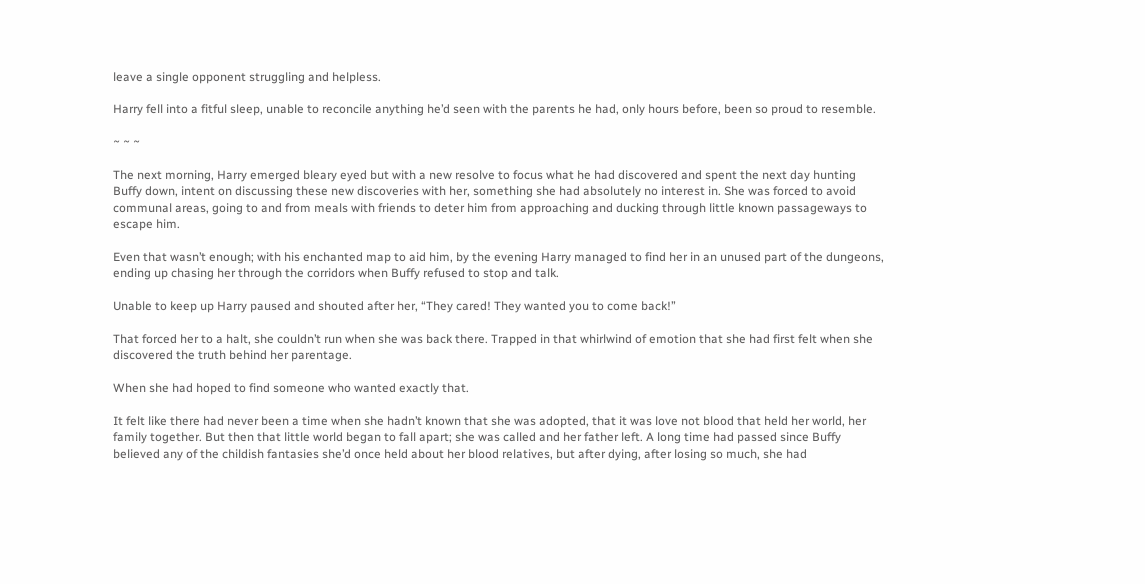leave a single opponent struggling and helpless.

Harry fell into a fitful sleep, unable to reconcile anything he’d seen with the parents he had, only hours before, been so proud to resemble.

~ ~ ~

The next morning, Harry emerged bleary eyed but with a new resolve to focus what he had discovered and spent the next day hunting Buffy down, intent on discussing these new discoveries with her, something she had absolutely no interest in. She was forced to avoid communal areas, going to and from meals with friends to deter him from approaching and ducking through little known passageways to escape him.

Even that wasn’t enough; with his enchanted map to aid him, by the evening Harry managed to find her in an unused part of the dungeons, ending up chasing her through the corridors when Buffy refused to stop and talk.

Unable to keep up Harry paused and shouted after her, “They cared! They wanted you to come back!”

That forced her to a halt, she couldn’t run when she was back there. Trapped in that whirlwind of emotion that she had first felt when she discovered the truth behind her parentage.

When she had hoped to find someone who wanted exactly that.

It felt like there had never been a time when she hadn’t known that she was adopted, that it was love not blood that held her world, her family together. But then that little world began to fall apart; she was called and her father left. A long time had passed since Buffy believed any of the childish fantasies she’d once held about her blood relatives, but after dying, after losing so much, she had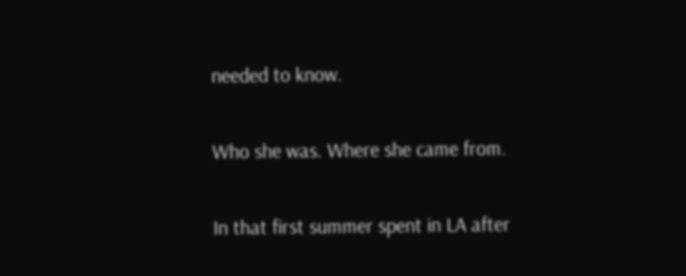needed to know.

Who she was. Where she came from.

In that first summer spent in LA after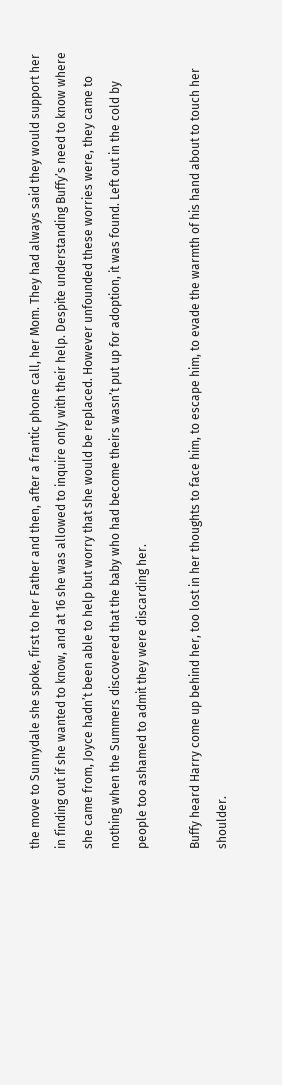the move to Sunnydale she spoke, first to her Father and then, after a frantic phone call, her Mom. They had always said they would support her in finding out if she wanted to know, and at 16 she was allowed to inquire only with their help. Despite understanding Buffy’s need to know where she came from, Joyce hadn’t been able to help but worry that she would be replaced. However unfounded these worries were, they came to nothing when the Summers discovered that the baby who had become theirs wasn’t put up for adoption, it was found. Left out in the cold by people too ashamed to admit they were discarding her.

Buffy heard Harry come up behind her, too lost in her thoughts to face him, to escape him, to evade the warmth of his hand about to touch her shoulder.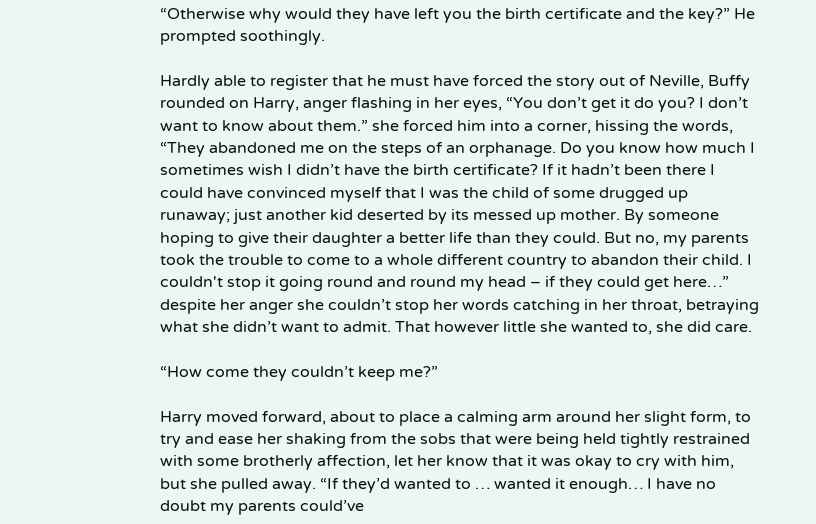“Otherwise why would they have left you the birth certificate and the key?” He prompted soothingly.

Hardly able to register that he must have forced the story out of Neville, Buffy rounded on Harry, anger flashing in her eyes, “You don’t get it do you? I don’t want to know about them.” she forced him into a corner, hissing the words, “They abandoned me on the steps of an orphanage. Do you know how much I sometimes wish I didn’t have the birth certificate? If it hadn’t been there I could have convinced myself that I was the child of some drugged up runaway; just another kid deserted by its messed up mother. By someone hoping to give their daughter a better life than they could. But no, my parents took the trouble to come to a whole different country to abandon their child. I couldn't stop it going round and round my head – if they could get here…” despite her anger she couldn’t stop her words catching in her throat, betraying what she didn’t want to admit. That however little she wanted to, she did care.

“How come they couldn’t keep me?”

Harry moved forward, about to place a calming arm around her slight form, to try and ease her shaking from the sobs that were being held tightly restrained with some brotherly affection, let her know that it was okay to cry with him, but she pulled away. “If they’d wanted to … wanted it enough… I have no doubt my parents could’ve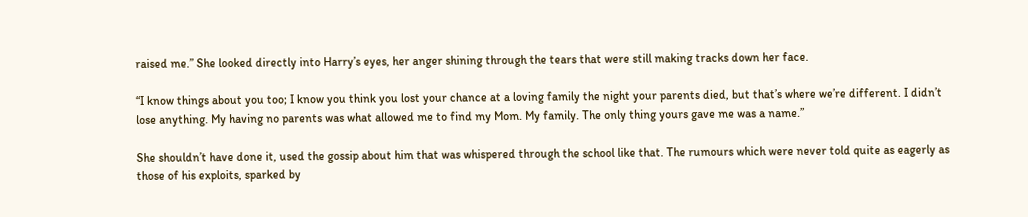raised me.” She looked directly into Harry’s eyes, her anger shining through the tears that were still making tracks down her face.

“I know things about you too; I know you think you lost your chance at a loving family the night your parents died, but that’s where we’re different. I didn’t lose anything. My having no parents was what allowed me to find my Mom. My family. The only thing yours gave me was a name.”

She shouldn’t have done it, used the gossip about him that was whispered through the school like that. The rumours which were never told quite as eagerly as those of his exploits, sparked by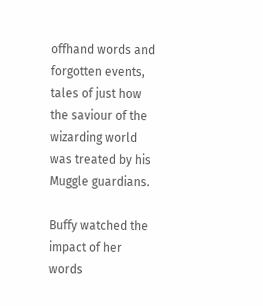offhand words and forgotten events, tales of just how the saviour of the wizarding world was treated by his Muggle guardians.

Buffy watched the impact of her words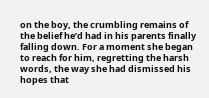on the boy, the crumbling remains of the belief he’d had in his parents finally falling down. For a moment she began to reach for him, regretting the harsh words, the way she had dismissed his hopes that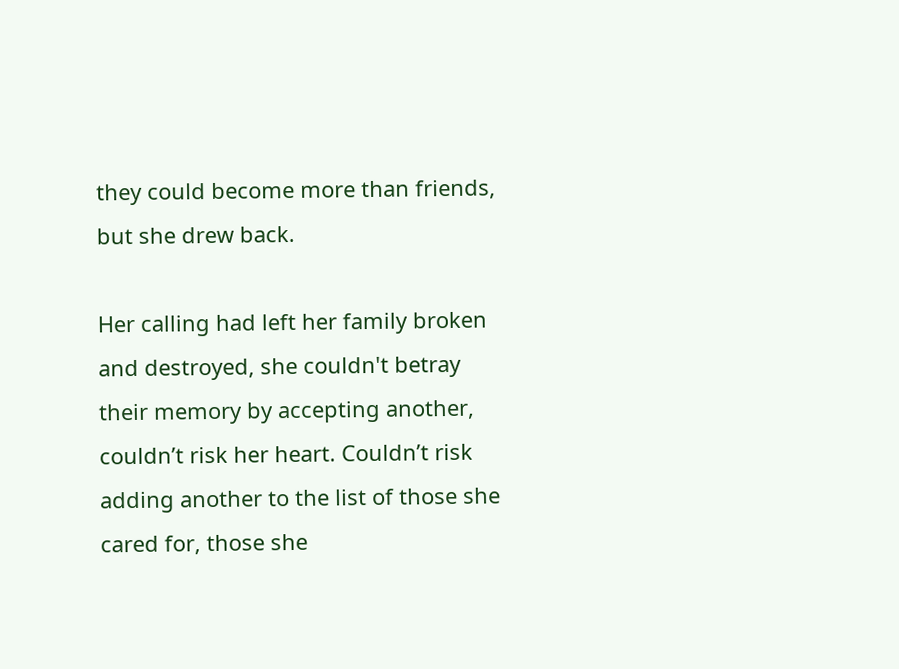they could become more than friends, but she drew back.

Her calling had left her family broken and destroyed, she couldn't betray their memory by accepting another, couldn’t risk her heart. Couldn’t risk adding another to the list of those she cared for, those she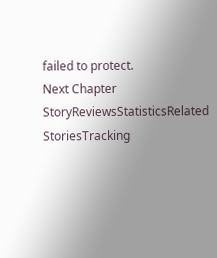failed to protect.
Next Chapter
StoryReviewsStatisticsRelated StoriesTracking